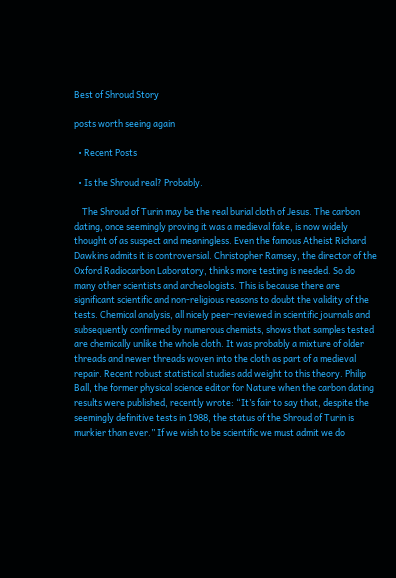Best of Shroud Story

posts worth seeing again

  • Recent Posts

  • Is the Shroud real? Probably.

    The Shroud of Turin may be the real burial cloth of Jesus. The carbon dating, once seemingly proving it was a medieval fake, is now widely thought of as suspect and meaningless. Even the famous Atheist Richard Dawkins admits it is controversial. Christopher Ramsey, the director of the Oxford Radiocarbon Laboratory, thinks more testing is needed. So do many other scientists and archeologists. This is because there are significant scientific and non-religious reasons to doubt the validity of the tests. Chemical analysis, all nicely peer-reviewed in scientific journals and subsequently confirmed by numerous chemists, shows that samples tested are chemically unlike the whole cloth. It was probably a mixture of older threads and newer threads woven into the cloth as part of a medieval repair. Recent robust statistical studies add weight to this theory. Philip Ball, the former physical science editor for Nature when the carbon dating results were published, recently wrote: “It’s fair to say that, despite the seemingly definitive tests in 1988, the status of the Shroud of Turin is murkier than ever.” If we wish to be scientific we must admit we do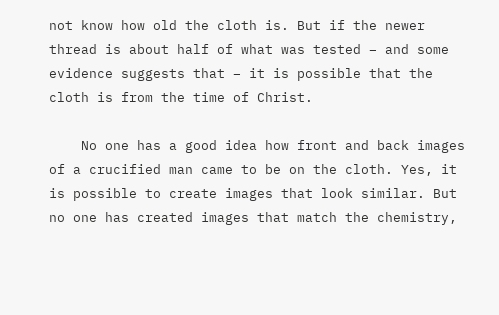not know how old the cloth is. But if the newer thread is about half of what was tested – and some evidence suggests that – it is possible that the cloth is from the time of Christ.

    No one has a good idea how front and back images of a crucified man came to be on the cloth. Yes, it is possible to create images that look similar. But no one has created images that match the chemistry,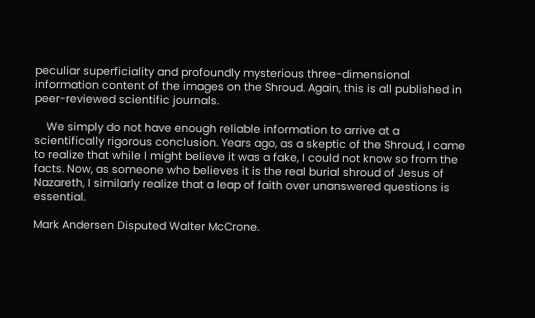peculiar superficiality and profoundly mysterious three-dimensional information content of the images on the Shroud. Again, this is all published in peer-reviewed scientific journals.

    We simply do not have enough reliable information to arrive at a scientifically rigorous conclusion. Years ago, as a skeptic of the Shroud, I came to realize that while I might believe it was a fake, I could not know so from the facts. Now, as someone who believes it is the real burial shroud of Jesus of Nazareth, I similarly realize that a leap of faith over unanswered questions is essential.

Mark Andersen Disputed Walter McCrone.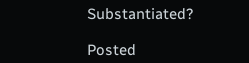Substantiated?

Posted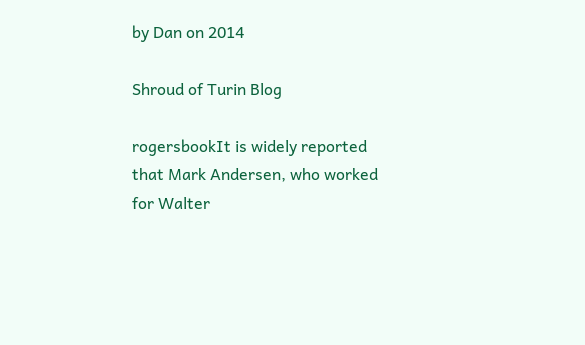by Dan on 2014

Shroud of Turin Blog

rogersbookIt is widely reported that Mark Andersen, who worked for Walter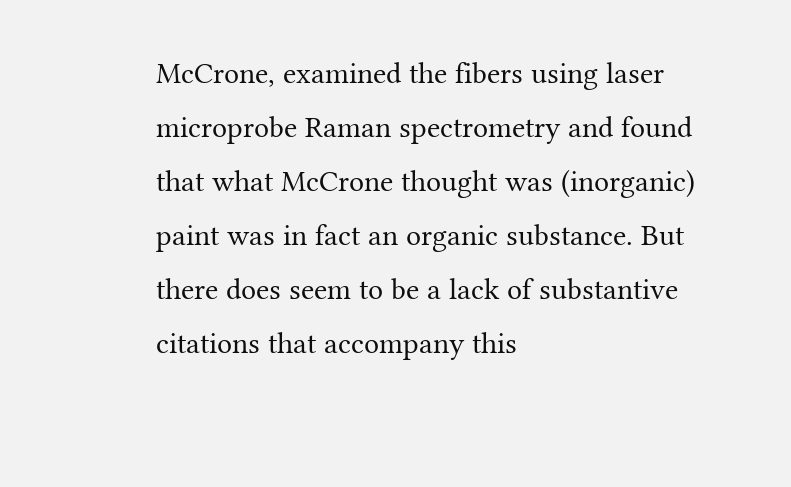McCrone, examined the fibers using laser microprobe Raman spectrometry and found that what McCrone thought was (inorganic) paint was in fact an organic substance. But there does seem to be a lack of substantive citations that accompany this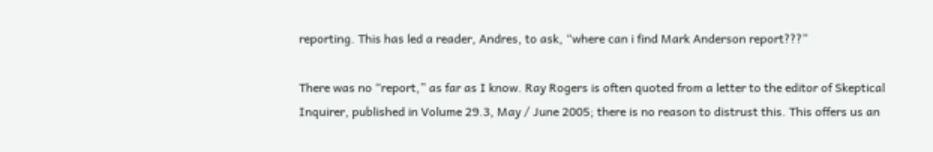reporting. This has led a reader, Andres, to ask, “where can i find Mark Anderson report???”

There was no “report,” as far as I know. Ray Rogers is often quoted from a letter to the editor of Skeptical Inquirer, published in Volume 29.3, May / June 2005; there is no reason to distrust this. This offers us an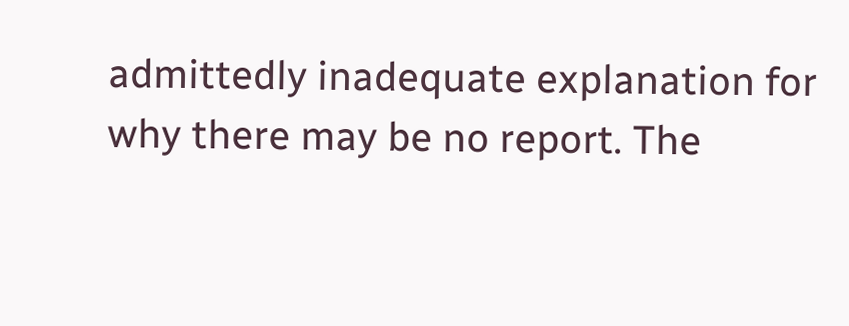admittedly inadequate explanation for why there may be no report. The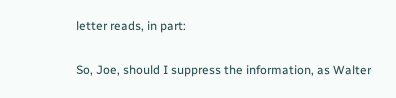letter reads, in part:

So, Joe, should I suppress the information, as Walter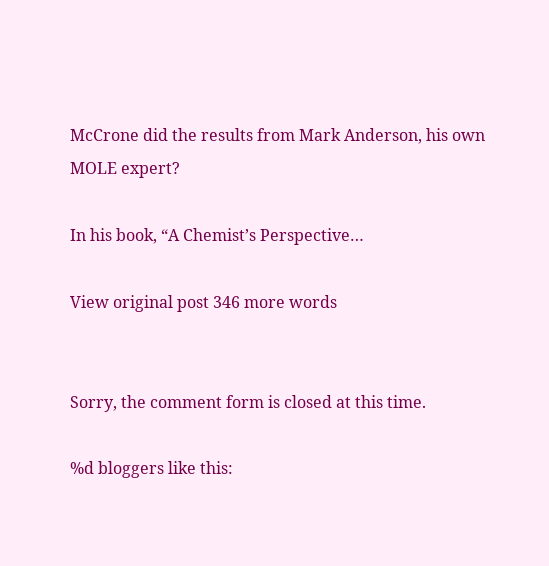McCrone did the results from Mark Anderson, his own MOLE expert?

In his book, “A Chemist’s Perspective…

View original post 346 more words


Sorry, the comment form is closed at this time.

%d bloggers like this: